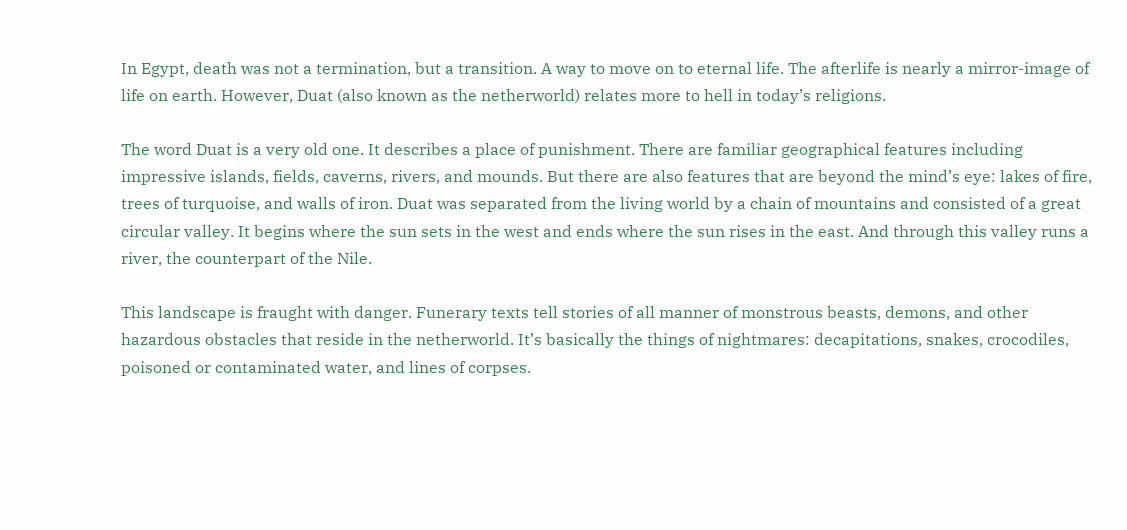In Egypt, death was not a termination, but a transition. A way to move on to eternal life. The afterlife is nearly a mirror-image of life on earth. However, Duat (also known as the netherworld) relates more to hell in today’s religions.

The word Duat is a very old one. It describes a place of punishment. There are familiar geographical features including impressive islands, fields, caverns, rivers, and mounds. But there are also features that are beyond the mind’s eye: lakes of fire, trees of turquoise, and walls of iron. Duat was separated from the living world by a chain of mountains and consisted of a great circular valley. It begins where the sun sets in the west and ends where the sun rises in the east. And through this valley runs a river, the counterpart of the Nile.

This landscape is fraught with danger. Funerary texts tell stories of all manner of monstrous beasts, demons, and other hazardous obstacles that reside in the netherworld. It’s basically the things of nightmares: decapitations, snakes, crocodiles, poisoned or contaminated water, and lines of corpses.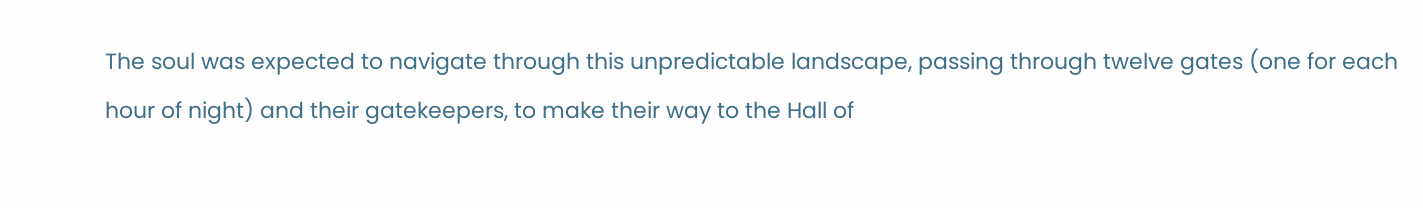The soul was expected to navigate through this unpredictable landscape, passing through twelve gates (one for each hour of night) and their gatekeepers, to make their way to the Hall of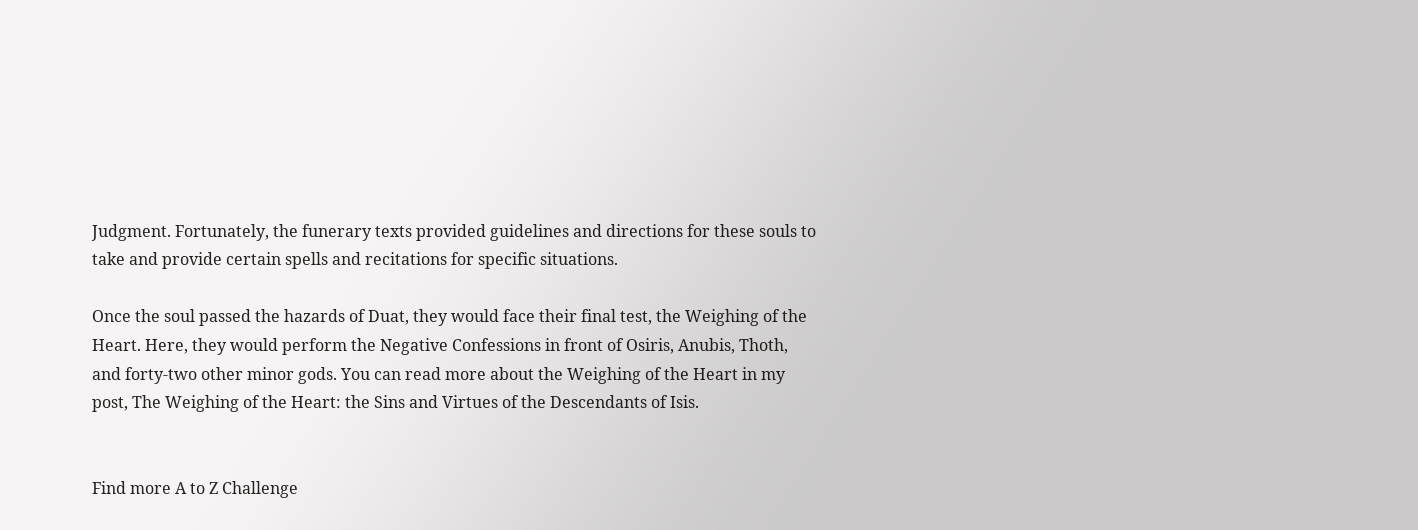Judgment. Fortunately, the funerary texts provided guidelines and directions for these souls to take and provide certain spells and recitations for specific situations.

Once the soul passed the hazards of Duat, they would face their final test, the Weighing of the Heart. Here, they would perform the Negative Confessions in front of Osiris, Anubis, Thoth, and forty-two other minor gods. You can read more about the Weighing of the Heart in my post, The Weighing of the Heart: the Sins and Virtues of the Descendants of Isis.


Find more A to Z Challenge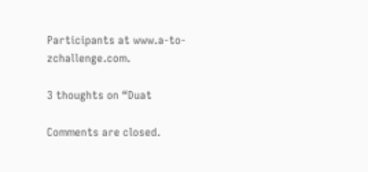Participants at www.a-to-zchallenge.com.

3 thoughts on “Duat

Comments are closed.